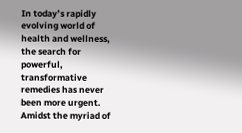In today’s rapidly evolving world of health and wellness, the search for powerful, transformative remedies has never been more urgent. Amidst the myriad of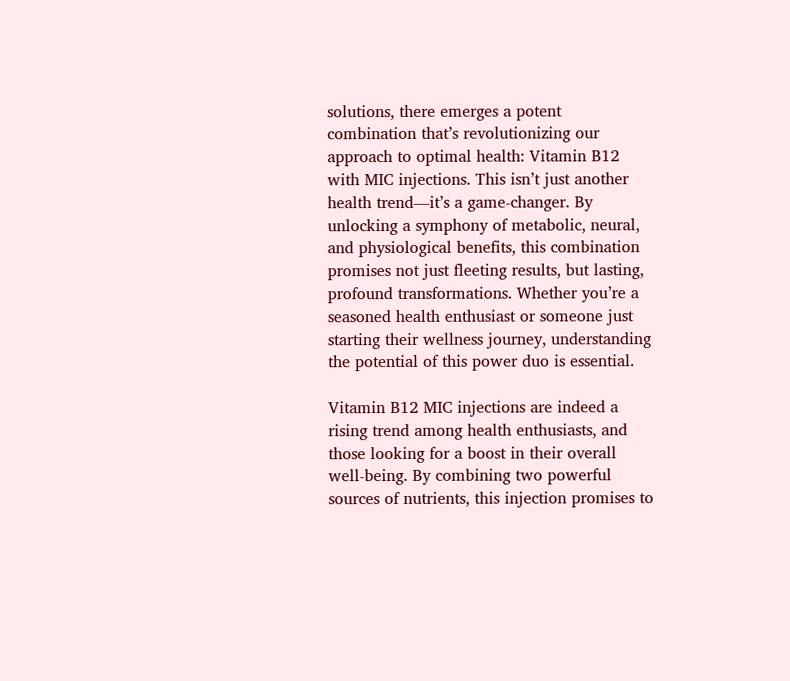solutions, there emerges a potent combination that’s revolutionizing our approach to optimal health: Vitamin B12 with MIC injections. This isn’t just another health trend—it’s a game-changer. By unlocking a symphony of metabolic, neural, and physiological benefits, this combination promises not just fleeting results, but lasting, profound transformations. Whether you’re a seasoned health enthusiast or someone just starting their wellness journey, understanding the potential of this power duo is essential.

Vitamin B12 MIC injections are indeed a rising trend among health enthusiasts, and those looking for a boost in their overall well-being. By combining two powerful sources of nutrients, this injection promises to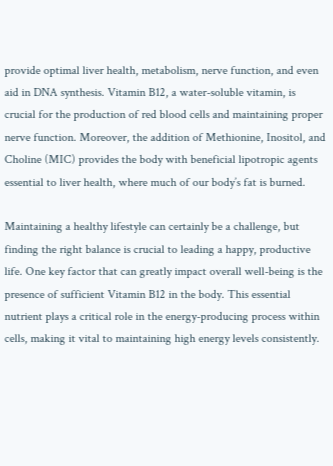provide optimal liver health, metabolism, nerve function, and even aid in DNA synthesis. Vitamin B12, a water-soluble vitamin, is crucial for the production of red blood cells and maintaining proper nerve function. Moreover, the addition of Methionine, Inositol, and Choline (MIC) provides the body with beneficial lipotropic agents essential to liver health, where much of our body’s fat is burned.

Maintaining a healthy lifestyle can certainly be a challenge, but finding the right balance is crucial to leading a happy, productive life. One key factor that can greatly impact overall well-being is the presence of sufficient Vitamin B12 in the body. This essential nutrient plays a critical role in the energy-producing process within cells, making it vital to maintaining high energy levels consistently.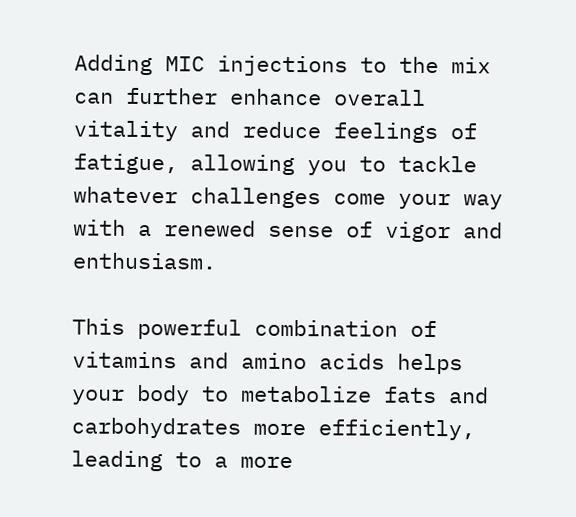Adding MIC injections to the mix can further enhance overall vitality and reduce feelings of fatigue, allowing you to tackle whatever challenges come your way with a renewed sense of vigor and enthusiasm.

This powerful combination of vitamins and amino acids helps your body to metabolize fats and carbohydrates more efficiently, leading to a more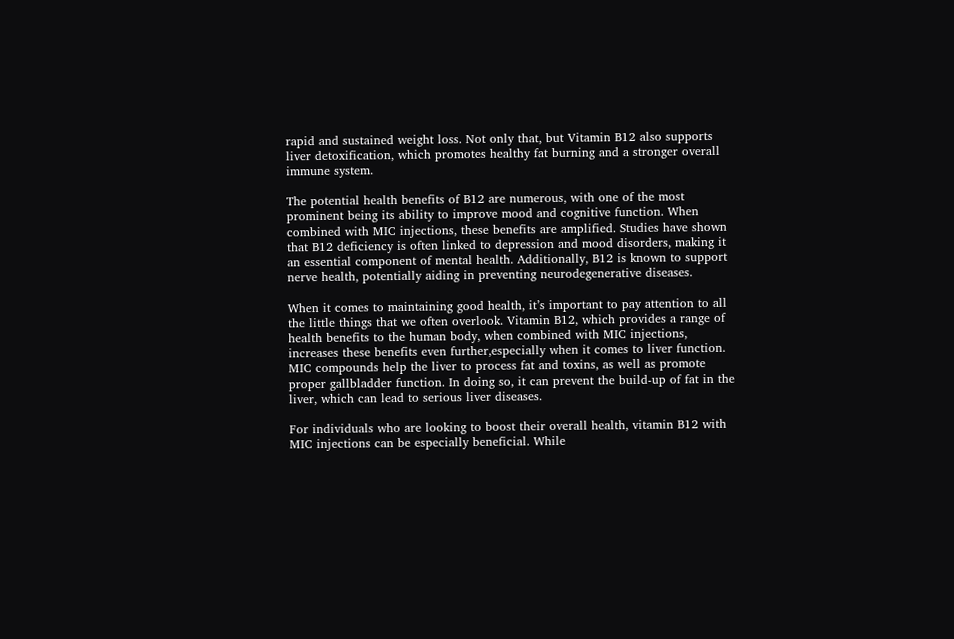rapid and sustained weight loss. Not only that, but Vitamin B12 also supports liver detoxification, which promotes healthy fat burning and a stronger overall immune system.

The potential health benefits of B12 are numerous, with one of the most prominent being its ability to improve mood and cognitive function. When combined with MIC injections, these benefits are amplified. Studies have shown that B12 deficiency is often linked to depression and mood disorders, making it an essential component of mental health. Additionally, B12 is known to support nerve health, potentially aiding in preventing neurodegenerative diseases.

When it comes to maintaining good health, it’s important to pay attention to all the little things that we often overlook. Vitamin B12, which provides a range of health benefits to the human body, when combined with MIC injections, increases these benefits even further,especially when it comes to liver function. MIC compounds help the liver to process fat and toxins, as well as promote proper gallbladder function. In doing so, it can prevent the build-up of fat in the liver, which can lead to serious liver diseases.

For individuals who are looking to boost their overall health, vitamin B12 with MIC injections can be especially beneficial. While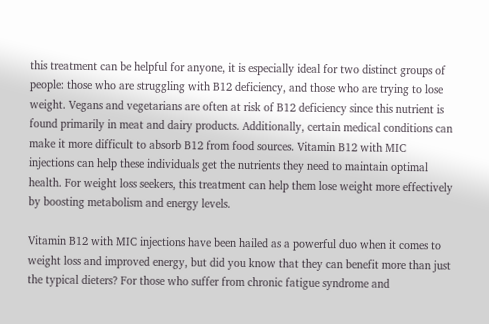this treatment can be helpful for anyone, it is especially ideal for two distinct groups of people: those who are struggling with B12 deficiency, and those who are trying to lose weight. Vegans and vegetarians are often at risk of B12 deficiency since this nutrient is found primarily in meat and dairy products. Additionally, certain medical conditions can make it more difficult to absorb B12 from food sources. Vitamin B12 with MIC injections can help these individuals get the nutrients they need to maintain optimal health. For weight loss seekers, this treatment can help them lose weight more effectively by boosting metabolism and energy levels.

Vitamin B12 with MIC injections have been hailed as a powerful duo when it comes to weight loss and improved energy, but did you know that they can benefit more than just the typical dieters? For those who suffer from chronic fatigue syndrome and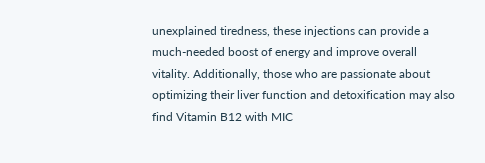unexplained tiredness, these injections can provide a much-needed boost of energy and improve overall vitality. Additionally, those who are passionate about optimizing their liver function and detoxification may also find Vitamin B12 with MIC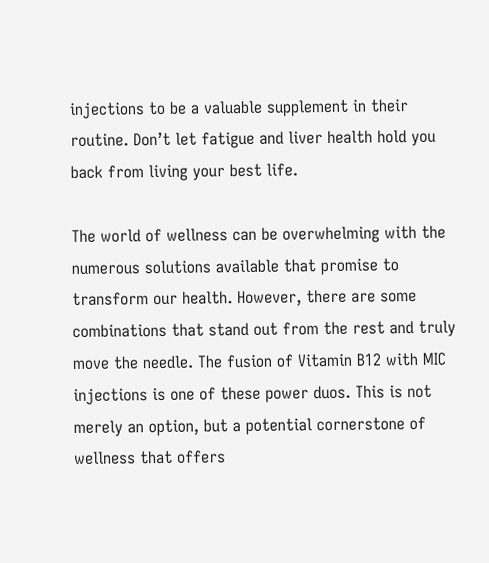injections to be a valuable supplement in their routine. Don’t let fatigue and liver health hold you back from living your best life.

The world of wellness can be overwhelming with the numerous solutions available that promise to transform our health. However, there are some combinations that stand out from the rest and truly move the needle. The fusion of Vitamin B12 with MIC injections is one of these power duos. This is not merely an option, but a potential cornerstone of wellness that offers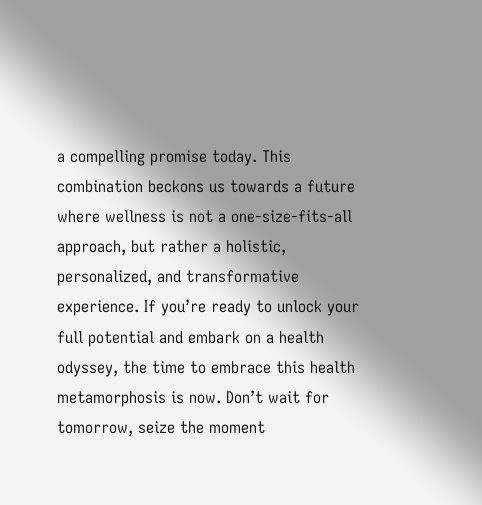a compelling promise today. This combination beckons us towards a future where wellness is not a one-size-fits-all approach, but rather a holistic, personalized, and transformative experience. If you’re ready to unlock your full potential and embark on a health odyssey, the time to embrace this health metamorphosis is now. Don’t wait for tomorrow, seize the moment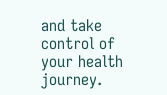and take control of your health journey.